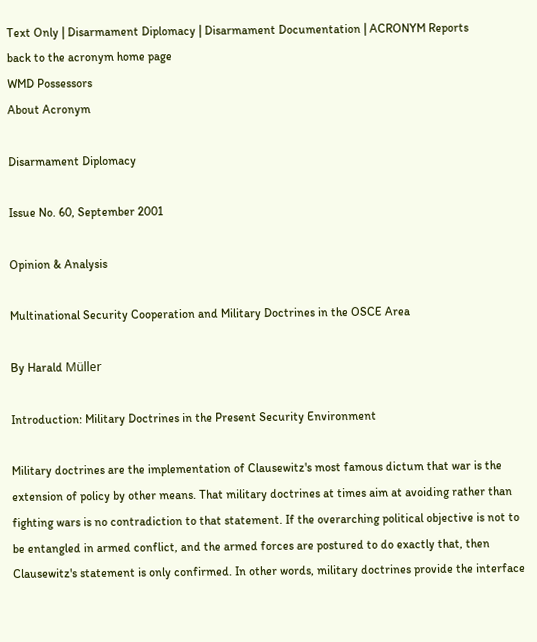Text Only | Disarmament Diplomacy | Disarmament Documentation | ACRONYM Reports
back to the acronym home page
WMD Possessors
About Acronym

Disarmament Diplomacy

Issue No. 60, September 2001

Opinion & Analysis

Multinational Security Cooperation and Military Doctrines in the OSCE Area

By Harald Müller

Introduction: Military Doctrines in the Present Security Environment

Military doctrines are the implementation of Clausewitz's most famous dictum that war is the extension of policy by other means. That military doctrines at times aim at avoiding rather than fighting wars is no contradiction to that statement. If the overarching political objective is not to be entangled in armed conflict, and the armed forces are postured to do exactly that, then Clausewitz's statement is only confirmed. In other words, military doctrines provide the interface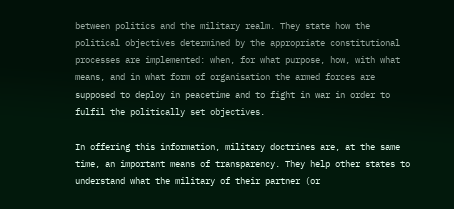between politics and the military realm. They state how the political objectives determined by the appropriate constitutional processes are implemented: when, for what purpose, how, with what means, and in what form of organisation the armed forces are supposed to deploy in peacetime and to fight in war in order to fulfil the politically set objectives.

In offering this information, military doctrines are, at the same time, an important means of transparency. They help other states to understand what the military of their partner (or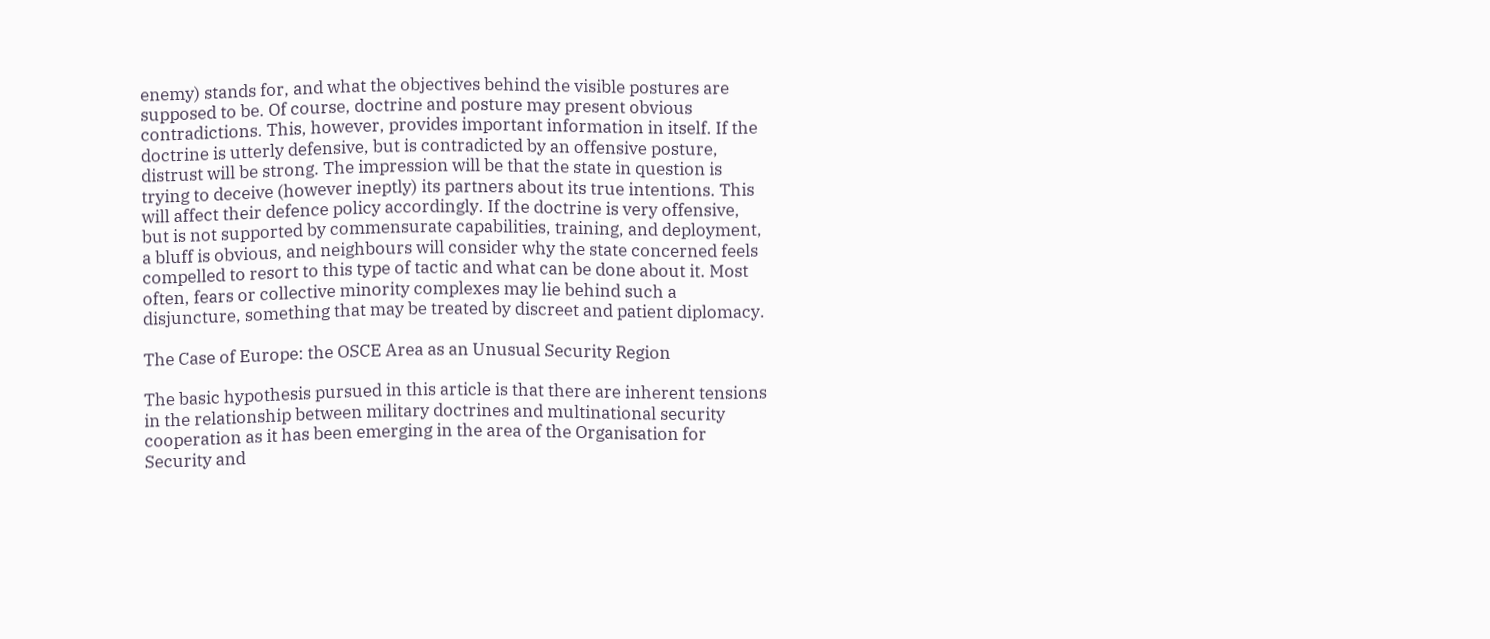enemy) stands for, and what the objectives behind the visible postures are supposed to be. Of course, doctrine and posture may present obvious contradictions. This, however, provides important information in itself. If the doctrine is utterly defensive, but is contradicted by an offensive posture, distrust will be strong. The impression will be that the state in question is trying to deceive (however ineptly) its partners about its true intentions. This will affect their defence policy accordingly. If the doctrine is very offensive, but is not supported by commensurate capabilities, training, and deployment, a bluff is obvious, and neighbours will consider why the state concerned feels compelled to resort to this type of tactic and what can be done about it. Most often, fears or collective minority complexes may lie behind such a disjuncture, something that may be treated by discreet and patient diplomacy.

The Case of Europe: the OSCE Area as an Unusual Security Region

The basic hypothesis pursued in this article is that there are inherent tensions in the relationship between military doctrines and multinational security cooperation as it has been emerging in the area of the Organisation for Security and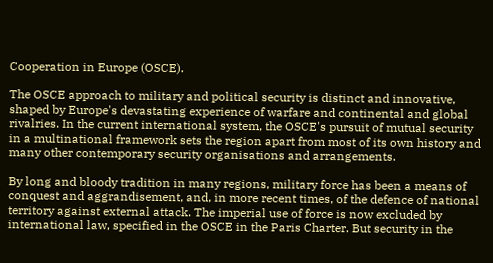Cooperation in Europe (OSCE).

The OSCE approach to military and political security is distinct and innovative, shaped by Europe's devastating experience of warfare and continental and global rivalries. In the current international system, the OSCE's pursuit of mutual security in a multinational framework sets the region apart from most of its own history and many other contemporary security organisations and arrangements.

By long and bloody tradition in many regions, military force has been a means of conquest and aggrandisement, and, in more recent times, of the defence of national territory against external attack. The imperial use of force is now excluded by international law, specified in the OSCE in the Paris Charter. But security in the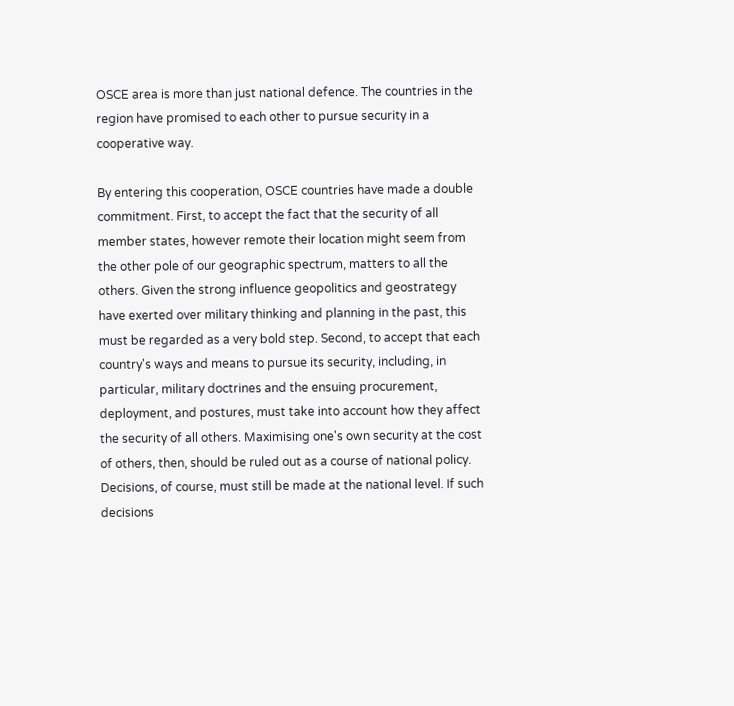OSCE area is more than just national defence. The countries in the region have promised to each other to pursue security in a cooperative way.

By entering this cooperation, OSCE countries have made a double commitment. First, to accept the fact that the security of all member states, however remote their location might seem from the other pole of our geographic spectrum, matters to all the others. Given the strong influence geopolitics and geostrategy have exerted over military thinking and planning in the past, this must be regarded as a very bold step. Second, to accept that each country's ways and means to pursue its security, including, in particular, military doctrines and the ensuing procurement, deployment, and postures, must take into account how they affect the security of all others. Maximising one's own security at the cost of others, then, should be ruled out as a course of national policy. Decisions, of course, must still be made at the national level. If such decisions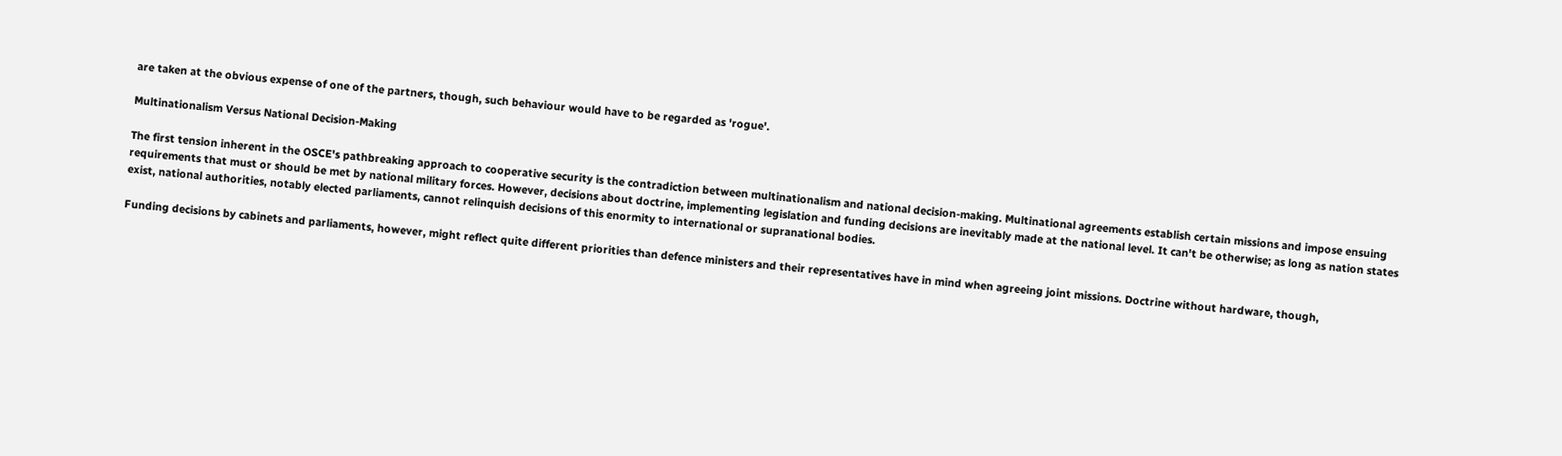are taken at the obvious expense of one of the partners, though, such behaviour would have to be regarded as 'rogue'.

Multinationalism Versus National Decision-Making

The first tension inherent in the OSCE's pathbreaking approach to cooperative security is the contradiction between multinationalism and national decision-making. Multinational agreements establish certain missions and impose ensuing requirements that must or should be met by national military forces. However, decisions about doctrine, implementing legislation and funding decisions are inevitably made at the national level. It can't be otherwise; as long as nation states exist, national authorities, notably elected parliaments, cannot relinquish decisions of this enormity to international or supranational bodies.

Funding decisions by cabinets and parliaments, however, might reflect quite different priorities than defence ministers and their representatives have in mind when agreeing joint missions. Doctrine without hardware, though,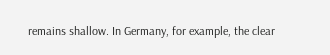remains shallow. In Germany, for example, the clear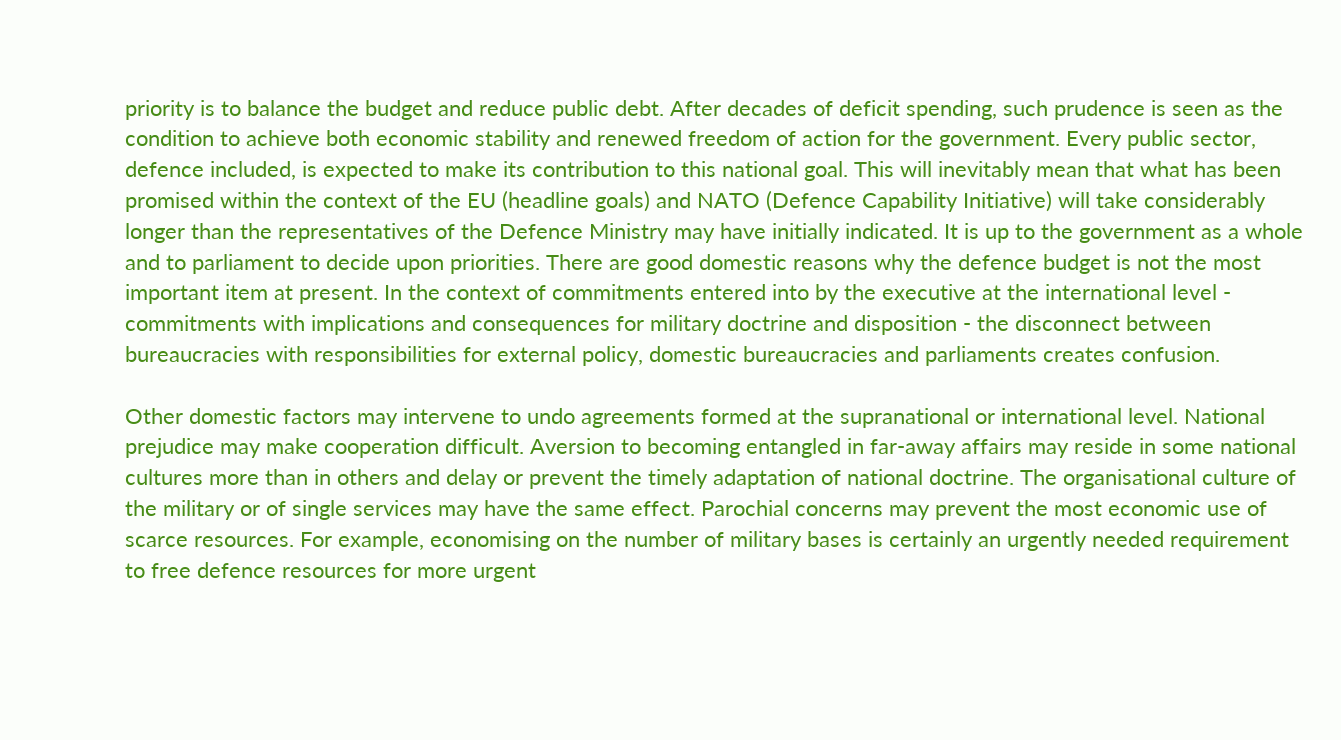priority is to balance the budget and reduce public debt. After decades of deficit spending, such prudence is seen as the condition to achieve both economic stability and renewed freedom of action for the government. Every public sector, defence included, is expected to make its contribution to this national goal. This will inevitably mean that what has been promised within the context of the EU (headline goals) and NATO (Defence Capability Initiative) will take considerably longer than the representatives of the Defence Ministry may have initially indicated. It is up to the government as a whole and to parliament to decide upon priorities. There are good domestic reasons why the defence budget is not the most important item at present. In the context of commitments entered into by the executive at the international level - commitments with implications and consequences for military doctrine and disposition - the disconnect between bureaucracies with responsibilities for external policy, domestic bureaucracies and parliaments creates confusion.

Other domestic factors may intervene to undo agreements formed at the supranational or international level. National prejudice may make cooperation difficult. Aversion to becoming entangled in far-away affairs may reside in some national cultures more than in others and delay or prevent the timely adaptation of national doctrine. The organisational culture of the military or of single services may have the same effect. Parochial concerns may prevent the most economic use of scarce resources. For example, economising on the number of military bases is certainly an urgently needed requirement to free defence resources for more urgent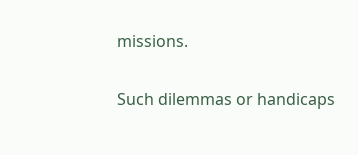missions.

Such dilemmas or handicaps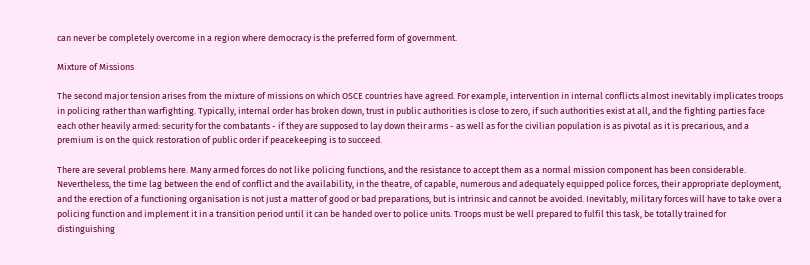can never be completely overcome in a region where democracy is the preferred form of government.

Mixture of Missions

The second major tension arises from the mixture of missions on which OSCE countries have agreed. For example, intervention in internal conflicts almost inevitably implicates troops in policing rather than warfighting. Typically, internal order has broken down, trust in public authorities is close to zero, if such authorities exist at all, and the fighting parties face each other heavily armed: security for the combatants - if they are supposed to lay down their arms - as well as for the civilian population is as pivotal as it is precarious, and a premium is on the quick restoration of public order if peacekeeping is to succeed.

There are several problems here. Many armed forces do not like policing functions, and the resistance to accept them as a normal mission component has been considerable. Nevertheless, the time lag between the end of conflict and the availability, in the theatre, of capable, numerous and adequately equipped police forces, their appropriate deployment, and the erection of a functioning organisation is not just a matter of good or bad preparations, but is intrinsic and cannot be avoided. Inevitably, military forces will have to take over a policing function and implement it in a transition period until it can be handed over to police units. Troops must be well prepared to fulfil this task, be totally trained for distinguishing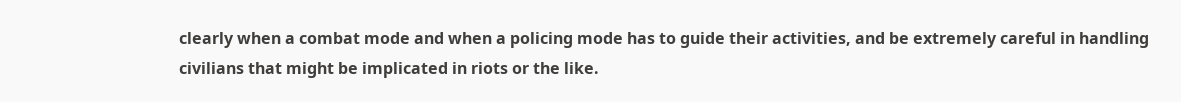clearly when a combat mode and when a policing mode has to guide their activities, and be extremely careful in handling civilians that might be implicated in riots or the like.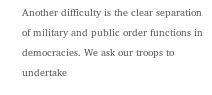Another difficulty is the clear separation of military and public order functions in democracies. We ask our troops to undertake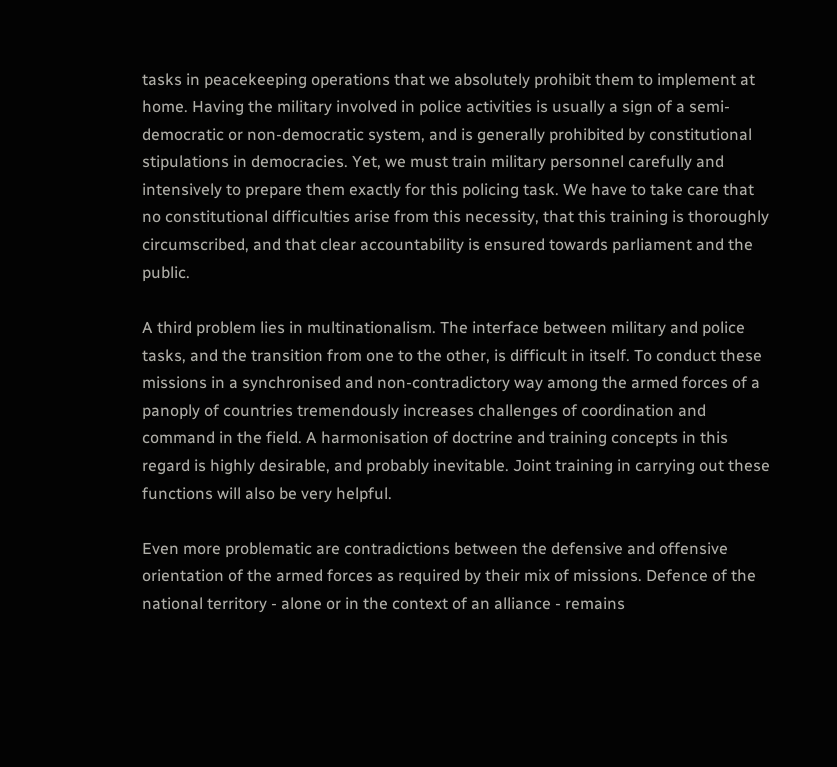tasks in peacekeeping operations that we absolutely prohibit them to implement at home. Having the military involved in police activities is usually a sign of a semi-democratic or non-democratic system, and is generally prohibited by constitutional stipulations in democracies. Yet, we must train military personnel carefully and intensively to prepare them exactly for this policing task. We have to take care that no constitutional difficulties arise from this necessity, that this training is thoroughly circumscribed, and that clear accountability is ensured towards parliament and the public.

A third problem lies in multinationalism. The interface between military and police tasks, and the transition from one to the other, is difficult in itself. To conduct these missions in a synchronised and non-contradictory way among the armed forces of a panoply of countries tremendously increases challenges of coordination and command in the field. A harmonisation of doctrine and training concepts in this regard is highly desirable, and probably inevitable. Joint training in carrying out these functions will also be very helpful.

Even more problematic are contradictions between the defensive and offensive orientation of the armed forces as required by their mix of missions. Defence of the national territory - alone or in the context of an alliance - remains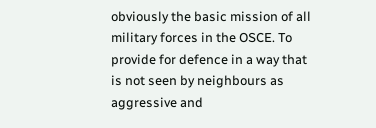obviously the basic mission of all military forces in the OSCE. To provide for defence in a way that is not seen by neighbours as aggressive and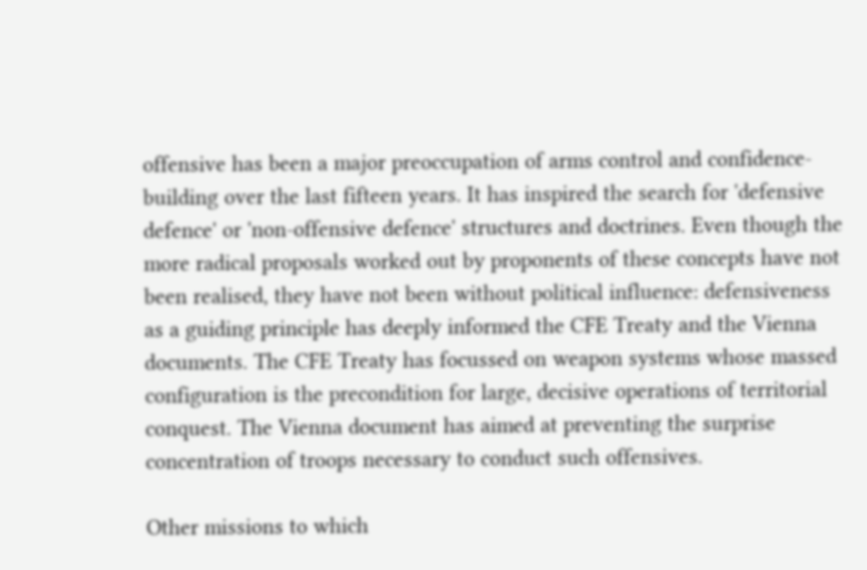offensive has been a major preoccupation of arms control and confidence-building over the last fifteen years. It has inspired the search for 'defensive defence' or 'non-offensive defence' structures and doctrines. Even though the more radical proposals worked out by proponents of these concepts have not been realised, they have not been without political influence: defensiveness as a guiding principle has deeply informed the CFE Treaty and the Vienna documents. The CFE Treaty has focussed on weapon systems whose massed configuration is the precondition for large, decisive operations of territorial conquest. The Vienna document has aimed at preventing the surprise concentration of troops necessary to conduct such offensives.

Other missions to which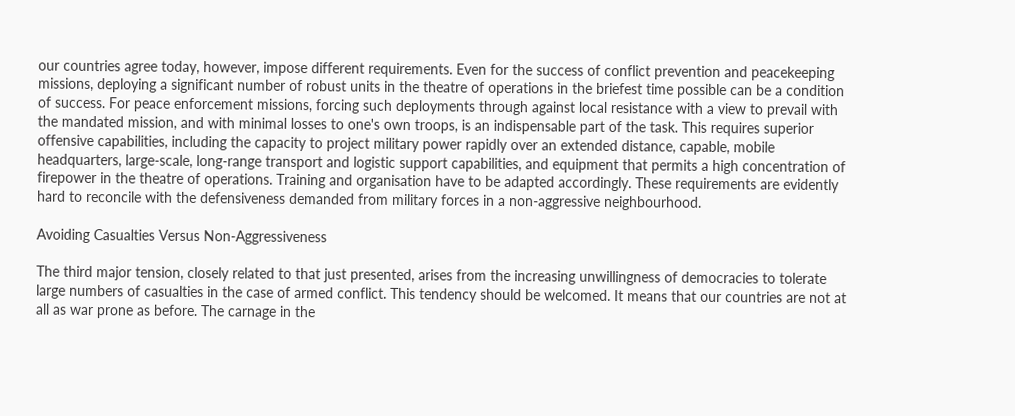our countries agree today, however, impose different requirements. Even for the success of conflict prevention and peacekeeping missions, deploying a significant number of robust units in the theatre of operations in the briefest time possible can be a condition of success. For peace enforcement missions, forcing such deployments through against local resistance with a view to prevail with the mandated mission, and with minimal losses to one's own troops, is an indispensable part of the task. This requires superior offensive capabilities, including the capacity to project military power rapidly over an extended distance, capable, mobile headquarters, large-scale, long-range transport and logistic support capabilities, and equipment that permits a high concentration of firepower in the theatre of operations. Training and organisation have to be adapted accordingly. These requirements are evidently hard to reconcile with the defensiveness demanded from military forces in a non-aggressive neighbourhood.

Avoiding Casualties Versus Non-Aggressiveness

The third major tension, closely related to that just presented, arises from the increasing unwillingness of democracies to tolerate large numbers of casualties in the case of armed conflict. This tendency should be welcomed. It means that our countries are not at all as war prone as before. The carnage in the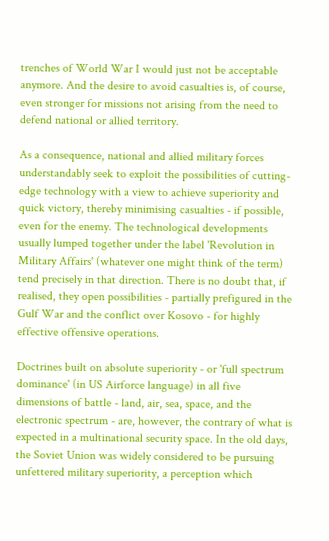trenches of World War I would just not be acceptable anymore. And the desire to avoid casualties is, of course, even stronger for missions not arising from the need to defend national or allied territory.

As a consequence, national and allied military forces understandably seek to exploit the possibilities of cutting-edge technology with a view to achieve superiority and quick victory, thereby minimising casualties - if possible, even for the enemy. The technological developments usually lumped together under the label 'Revolution in Military Affairs' (whatever one might think of the term) tend precisely in that direction. There is no doubt that, if realised, they open possibilities - partially prefigured in the Gulf War and the conflict over Kosovo - for highly effective offensive operations.

Doctrines built on absolute superiority - or 'full spectrum dominance' (in US Airforce language) in all five dimensions of battle - land, air, sea, space, and the electronic spectrum - are, however, the contrary of what is expected in a multinational security space. In the old days, the Soviet Union was widely considered to be pursuing unfettered military superiority, a perception which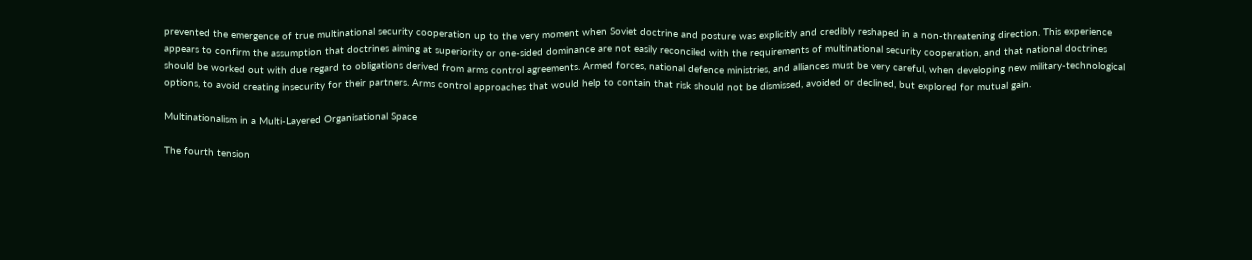prevented the emergence of true multinational security cooperation up to the very moment when Soviet doctrine and posture was explicitly and credibly reshaped in a non-threatening direction. This experience appears to confirm the assumption that doctrines aiming at superiority or one-sided dominance are not easily reconciled with the requirements of multinational security cooperation, and that national doctrines should be worked out with due regard to obligations derived from arms control agreements. Armed forces, national defence ministries, and alliances must be very careful, when developing new military-technological options, to avoid creating insecurity for their partners. Arms control approaches that would help to contain that risk should not be dismissed, avoided or declined, but explored for mutual gain.

Multinationalism in a Multi-Layered Organisational Space

The fourth tension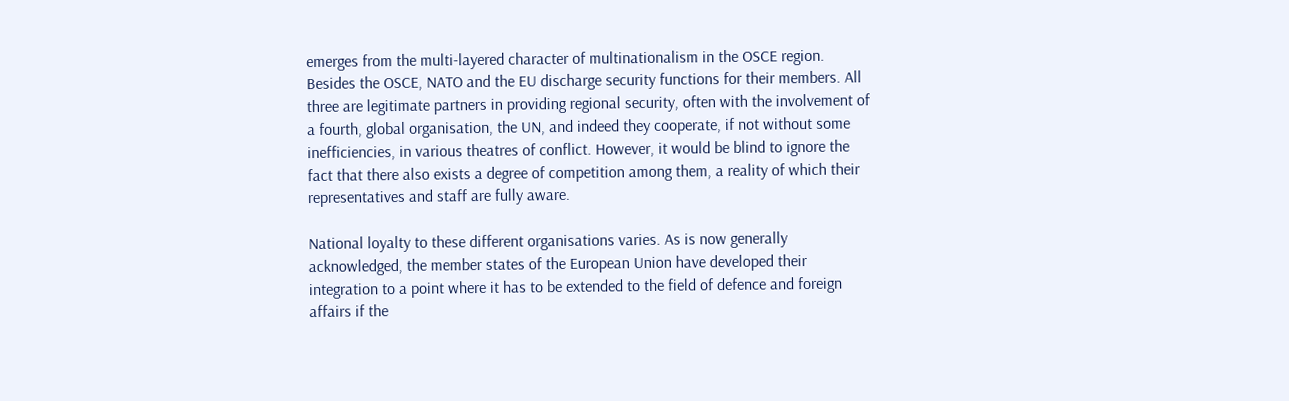emerges from the multi-layered character of multinationalism in the OSCE region. Besides the OSCE, NATO and the EU discharge security functions for their members. All three are legitimate partners in providing regional security, often with the involvement of a fourth, global organisation, the UN, and indeed they cooperate, if not without some inefficiencies, in various theatres of conflict. However, it would be blind to ignore the fact that there also exists a degree of competition among them, a reality of which their representatives and staff are fully aware.

National loyalty to these different organisations varies. As is now generally acknowledged, the member states of the European Union have developed their integration to a point where it has to be extended to the field of defence and foreign affairs if the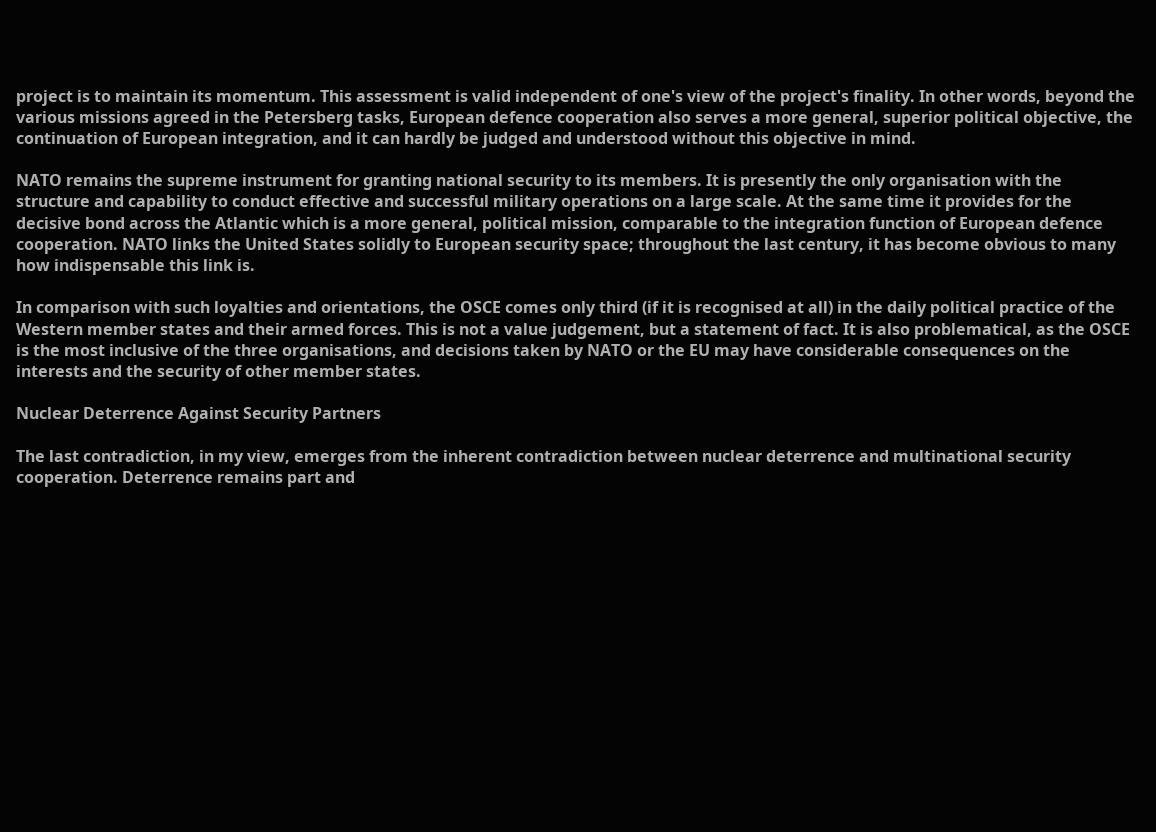project is to maintain its momentum. This assessment is valid independent of one's view of the project's finality. In other words, beyond the various missions agreed in the Petersberg tasks, European defence cooperation also serves a more general, superior political objective, the continuation of European integration, and it can hardly be judged and understood without this objective in mind.

NATO remains the supreme instrument for granting national security to its members. It is presently the only organisation with the structure and capability to conduct effective and successful military operations on a large scale. At the same time it provides for the decisive bond across the Atlantic which is a more general, political mission, comparable to the integration function of European defence cooperation. NATO links the United States solidly to European security space; throughout the last century, it has become obvious to many how indispensable this link is.

In comparison with such loyalties and orientations, the OSCE comes only third (if it is recognised at all) in the daily political practice of the Western member states and their armed forces. This is not a value judgement, but a statement of fact. It is also problematical, as the OSCE is the most inclusive of the three organisations, and decisions taken by NATO or the EU may have considerable consequences on the interests and the security of other member states.

Nuclear Deterrence Against Security Partners

The last contradiction, in my view, emerges from the inherent contradiction between nuclear deterrence and multinational security cooperation. Deterrence remains part and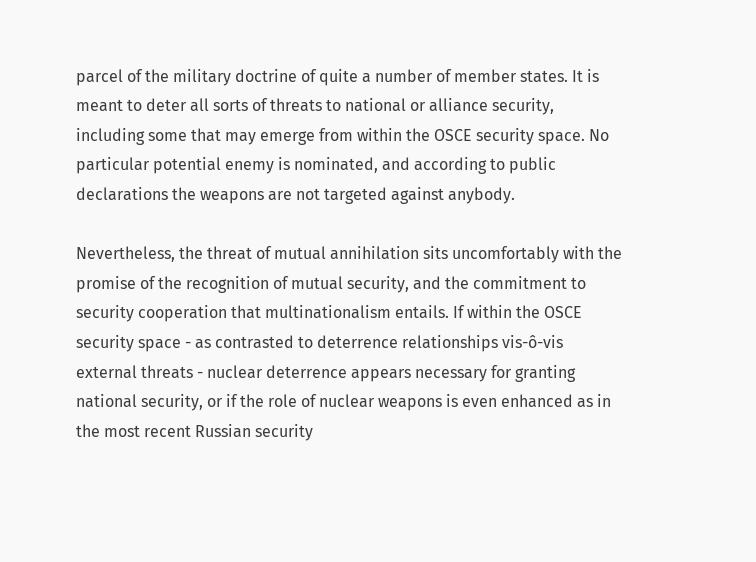parcel of the military doctrine of quite a number of member states. It is meant to deter all sorts of threats to national or alliance security, including some that may emerge from within the OSCE security space. No particular potential enemy is nominated, and according to public declarations the weapons are not targeted against anybody.

Nevertheless, the threat of mutual annihilation sits uncomfortably with the promise of the recognition of mutual security, and the commitment to security cooperation that multinationalism entails. If within the OSCE security space - as contrasted to deterrence relationships vis-ô-vis external threats - nuclear deterrence appears necessary for granting national security, or if the role of nuclear weapons is even enhanced as in the most recent Russian security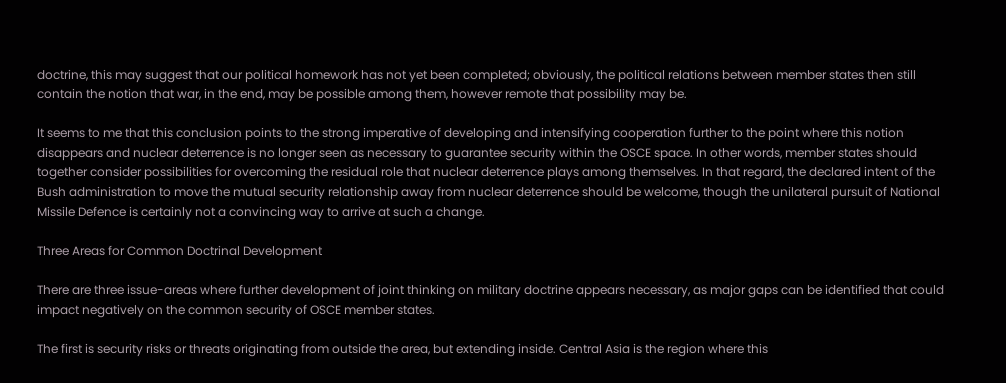doctrine, this may suggest that our political homework has not yet been completed; obviously, the political relations between member states then still contain the notion that war, in the end, may be possible among them, however remote that possibility may be.

It seems to me that this conclusion points to the strong imperative of developing and intensifying cooperation further to the point where this notion disappears and nuclear deterrence is no longer seen as necessary to guarantee security within the OSCE space. In other words, member states should together consider possibilities for overcoming the residual role that nuclear deterrence plays among themselves. In that regard, the declared intent of the Bush administration to move the mutual security relationship away from nuclear deterrence should be welcome, though the unilateral pursuit of National Missile Defence is certainly not a convincing way to arrive at such a change.

Three Areas for Common Doctrinal Development

There are three issue-areas where further development of joint thinking on military doctrine appears necessary, as major gaps can be identified that could impact negatively on the common security of OSCE member states.

The first is security risks or threats originating from outside the area, but extending inside. Central Asia is the region where this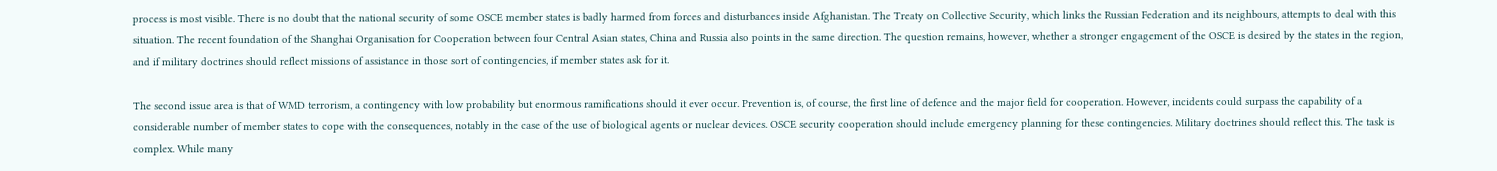process is most visible. There is no doubt that the national security of some OSCE member states is badly harmed from forces and disturbances inside Afghanistan. The Treaty on Collective Security, which links the Russian Federation and its neighbours, attempts to deal with this situation. The recent foundation of the Shanghai Organisation for Cooperation between four Central Asian states, China and Russia also points in the same direction. The question remains, however, whether a stronger engagement of the OSCE is desired by the states in the region, and if military doctrines should reflect missions of assistance in those sort of contingencies, if member states ask for it.

The second issue area is that of WMD terrorism, a contingency with low probability but enormous ramifications should it ever occur. Prevention is, of course, the first line of defence and the major field for cooperation. However, incidents could surpass the capability of a considerable number of member states to cope with the consequences, notably in the case of the use of biological agents or nuclear devices. OSCE security cooperation should include emergency planning for these contingencies. Military doctrines should reflect this. The task is complex. While many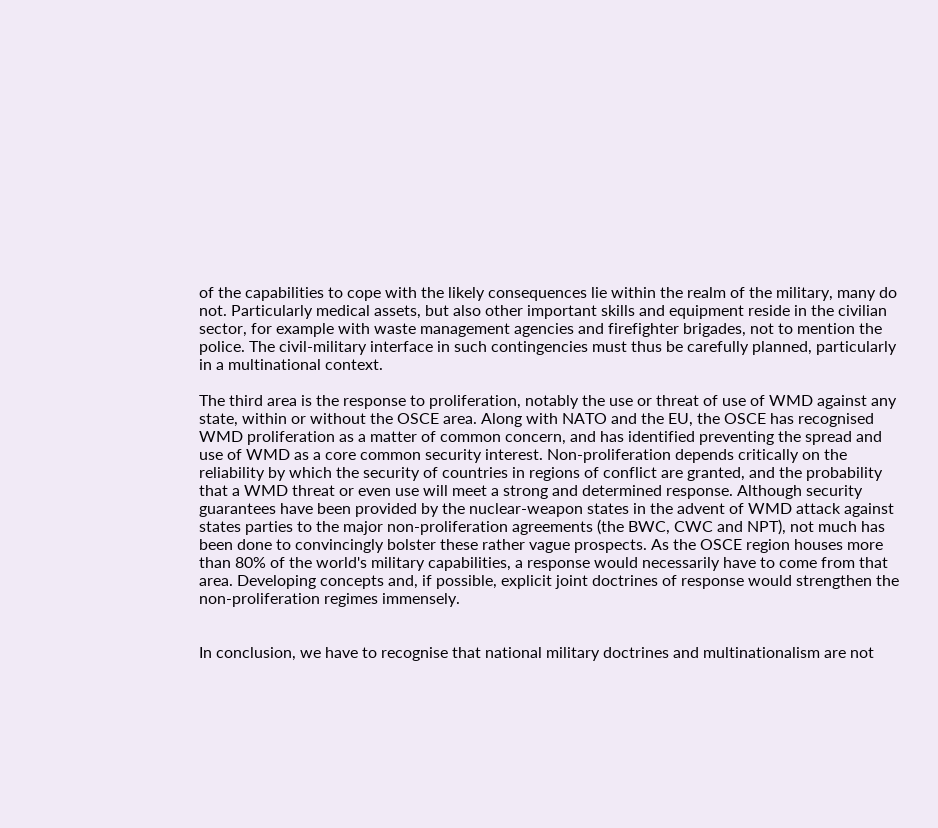of the capabilities to cope with the likely consequences lie within the realm of the military, many do not. Particularly medical assets, but also other important skills and equipment reside in the civilian sector, for example with waste management agencies and firefighter brigades, not to mention the police. The civil-military interface in such contingencies must thus be carefully planned, particularly in a multinational context.

The third area is the response to proliferation, notably the use or threat of use of WMD against any state, within or without the OSCE area. Along with NATO and the EU, the OSCE has recognised WMD proliferation as a matter of common concern, and has identified preventing the spread and use of WMD as a core common security interest. Non-proliferation depends critically on the reliability by which the security of countries in regions of conflict are granted, and the probability that a WMD threat or even use will meet a strong and determined response. Although security guarantees have been provided by the nuclear-weapon states in the advent of WMD attack against states parties to the major non-proliferation agreements (the BWC, CWC and NPT), not much has been done to convincingly bolster these rather vague prospects. As the OSCE region houses more than 80% of the world's military capabilities, a response would necessarily have to come from that area. Developing concepts and, if possible, explicit joint doctrines of response would strengthen the non-proliferation regimes immensely.


In conclusion, we have to recognise that national military doctrines and multinationalism are not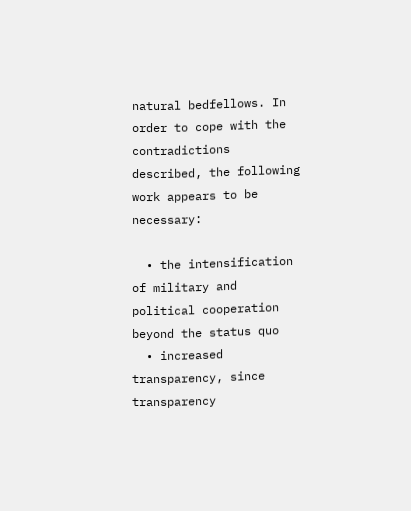natural bedfellows. In order to cope with the contradictions described, the following work appears to be necessary:

  • the intensification of military and political cooperation beyond the status quo
  • increased transparency, since transparency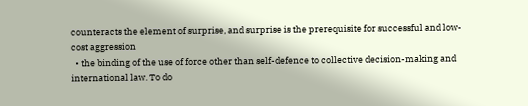counteracts the element of surprise, and surprise is the prerequisite for successful and low-cost aggression
  • the binding of the use of force other than self-defence to collective decision-making and international law. To do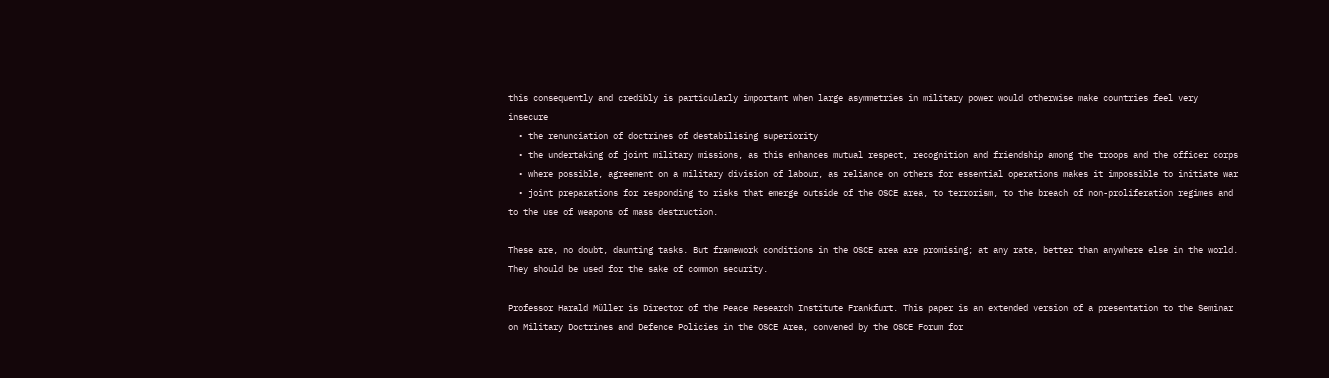this consequently and credibly is particularly important when large asymmetries in military power would otherwise make countries feel very insecure
  • the renunciation of doctrines of destabilising superiority
  • the undertaking of joint military missions, as this enhances mutual respect, recognition and friendship among the troops and the officer corps
  • where possible, agreement on a military division of labour, as reliance on others for essential operations makes it impossible to initiate war
  • joint preparations for responding to risks that emerge outside of the OSCE area, to terrorism, to the breach of non-proliferation regimes and to the use of weapons of mass destruction.

These are, no doubt, daunting tasks. But framework conditions in the OSCE area are promising; at any rate, better than anywhere else in the world. They should be used for the sake of common security.

Professor Harald Müller is Director of the Peace Research Institute Frankfurt. This paper is an extended version of a presentation to the Seminar on Military Doctrines and Defence Policies in the OSCE Area, convened by the OSCE Forum for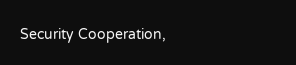Security Cooperation,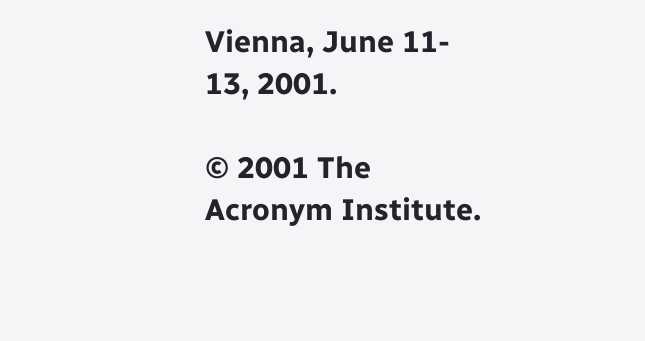Vienna, June 11- 13, 2001.

© 2001 The Acronym Institute.